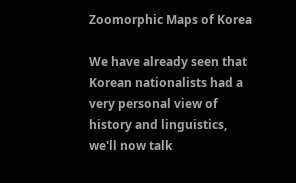Zoomorphic Maps of Korea

We have already seen that Korean nationalists had a very personal view of history and linguistics, we'll now talk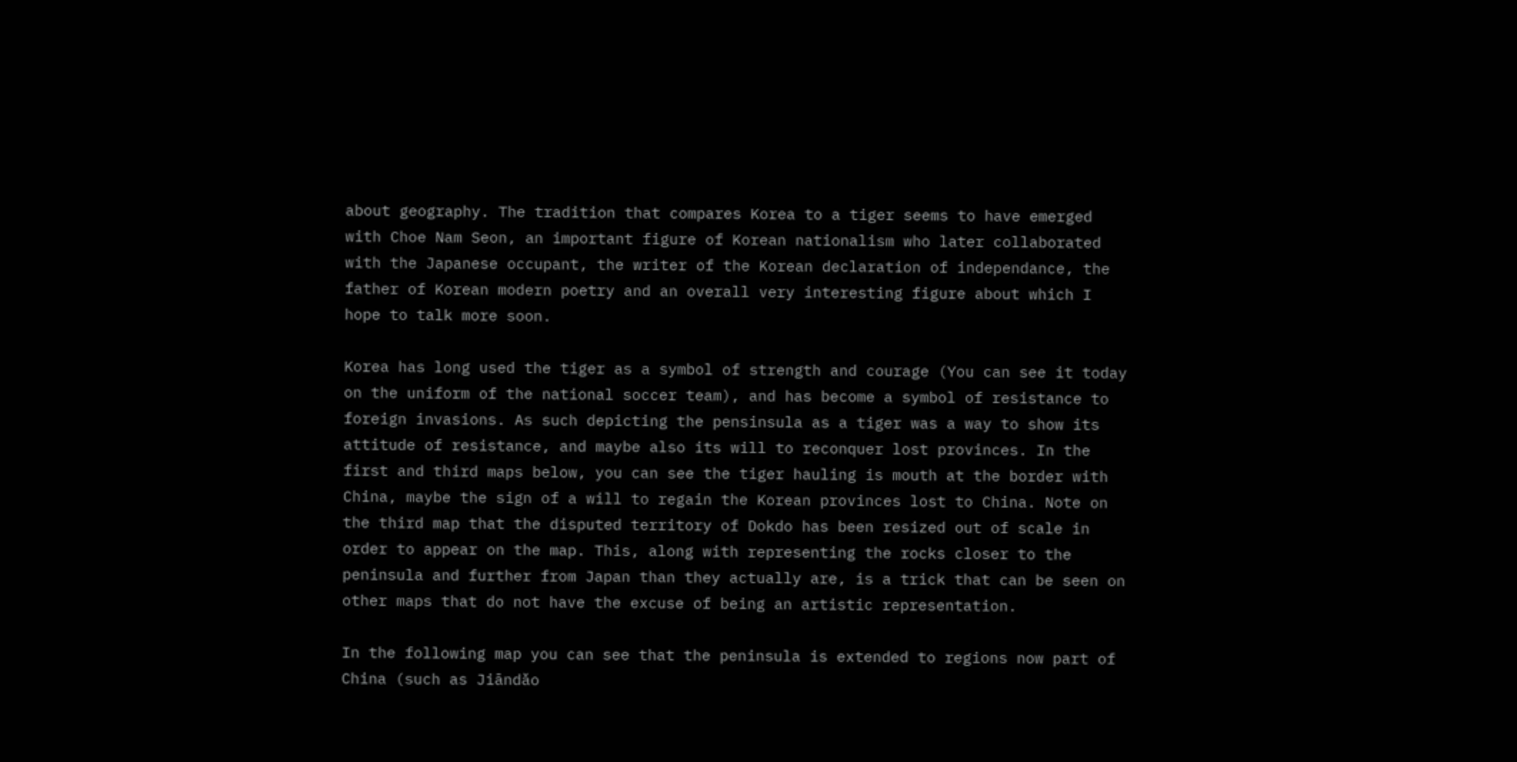about geography. The tradition that compares Korea to a tiger seems to have emerged with Choe Nam Seon, an important figure of Korean nationalism who later collaborated with the Japanese occupant, the writer of the Korean declaration of independance, the father of Korean modern poetry and an overall very interesting figure about which I hope to talk more soon.

Korea has long used the tiger as a symbol of strength and courage (You can see it today on the uniform of the national soccer team), and has become a symbol of resistance to foreign invasions. As such depicting the pensinsula as a tiger was a way to show its attitude of resistance, and maybe also its will to reconquer lost provinces. In the first and third maps below, you can see the tiger hauling is mouth at the border with China, maybe the sign of a will to regain the Korean provinces lost to China. Note on the third map that the disputed territory of Dokdo has been resized out of scale in order to appear on the map. This, along with representing the rocks closer to the peninsula and further from Japan than they actually are, is a trick that can be seen on other maps that do not have the excuse of being an artistic representation.

In the following map you can see that the peninsula is extended to regions now part of China (such as Jiāndǎo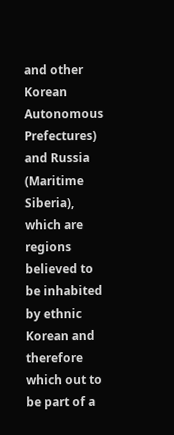and other Korean Autonomous Prefectures) and Russia (Maritime Siberia), which are regions believed to be inhabited by ethnic Korean and therefore which out to be part of a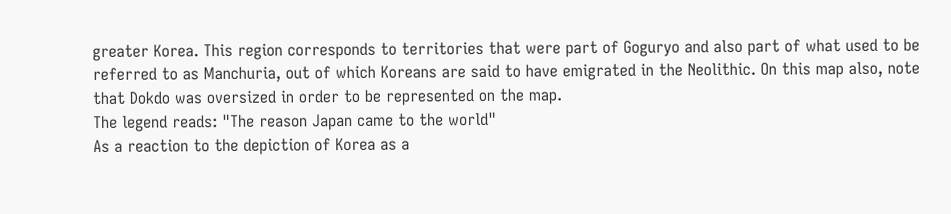greater Korea. This region corresponds to territories that were part of Goguryo and also part of what used to be referred to as Manchuria, out of which Koreans are said to have emigrated in the Neolithic. On this map also, note that Dokdo was oversized in order to be represented on the map.
The legend reads: "The reason Japan came to the world"
As a reaction to the depiction of Korea as a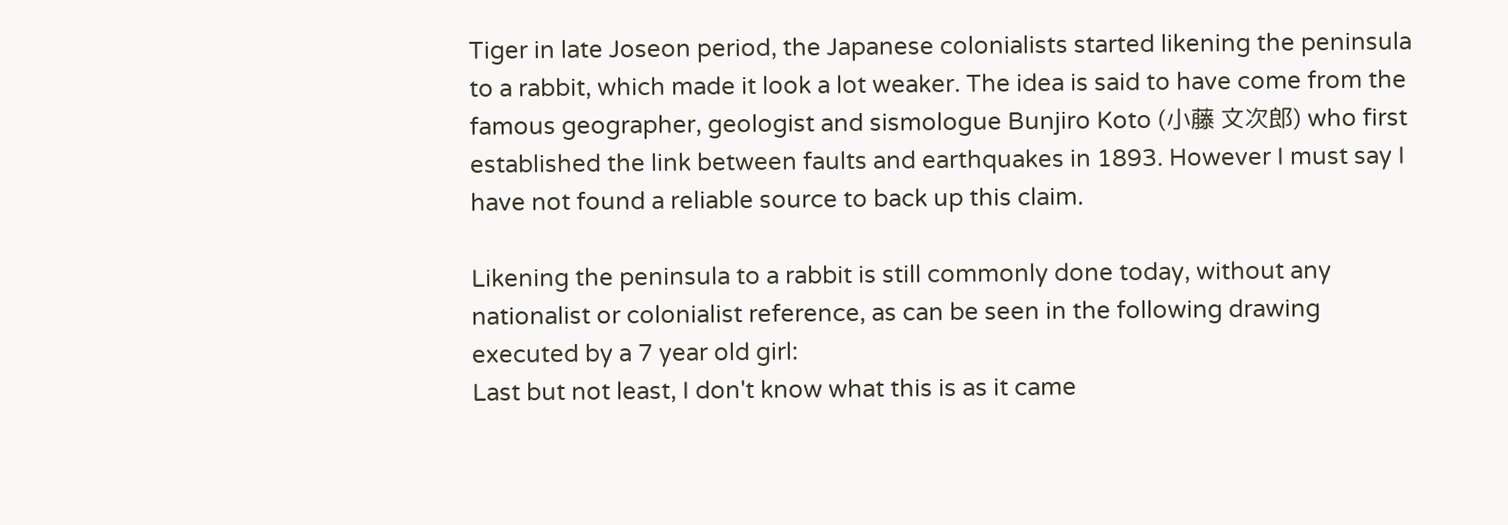Tiger in late Joseon period, the Japanese colonialists started likening the peninsula to a rabbit, which made it look a lot weaker. The idea is said to have come from the famous geographer, geologist and sismologue Bunjiro Koto (小藤 文次郎) who first established the link between faults and earthquakes in 1893. However I must say I have not found a reliable source to back up this claim.

Likening the peninsula to a rabbit is still commonly done today, without any nationalist or colonialist reference, as can be seen in the following drawing executed by a 7 year old girl:
Last but not least, I don't know what this is as it came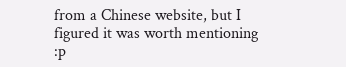from a Chinese website, but I figured it was worth mentioning :p